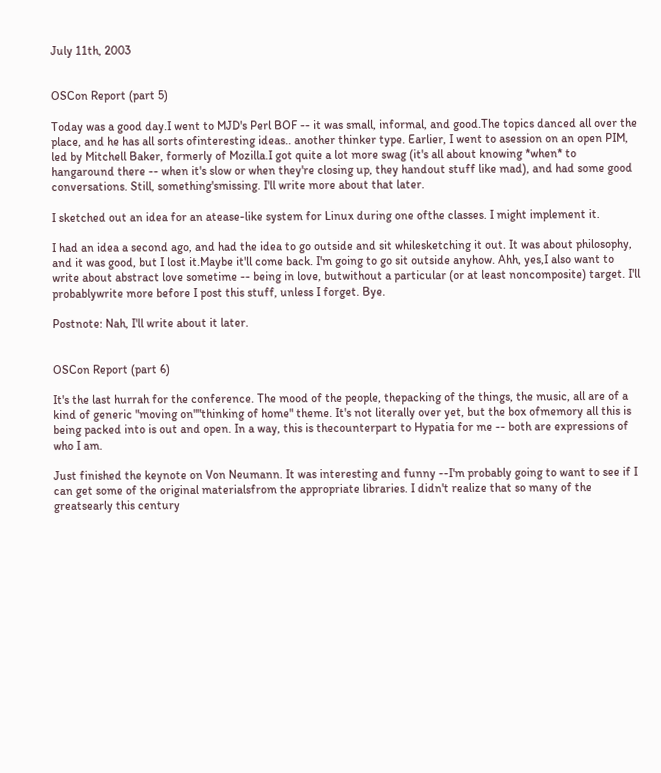July 11th, 2003


OSCon Report (part 5)

Today was a good day.I went to MJD's Perl BOF -- it was small, informal, and good.The topics danced all over the place, and he has all sorts ofinteresting ideas.. another thinker type. Earlier, I went to asession on an open PIM, led by Mitchell Baker, formerly of Mozilla.I got quite a lot more swag (it's all about knowing *when* to hangaround there -- when it's slow or when they're closing up, they handout stuff like mad), and had some good conversations. Still, something'smissing. I'll write more about that later.

I sketched out an idea for an atease-like system for Linux during one ofthe classes. I might implement it.

I had an idea a second ago, and had the idea to go outside and sit whilesketching it out. It was about philosophy, and it was good, but I lost it.Maybe it'll come back. I'm going to go sit outside anyhow. Ahh, yes,I also want to write about abstract love sometime -- being in love, butwithout a particular (or at least noncomposite) target. I'll probablywrite more before I post this stuff, unless I forget. Bye.

Postnote: Nah, I'll write about it later.


OSCon Report (part 6)

It's the last hurrah for the conference. The mood of the people, thepacking of the things, the music, all are of a kind of generic "moving on""thinking of home" theme. It's not literally over yet, but the box ofmemory all this is being packed into is out and open. In a way, this is thecounterpart to Hypatia for me -- both are expressions of who I am.

Just finished the keynote on Von Neumann. It was interesting and funny --I'm probably going to want to see if I can get some of the original materialsfrom the appropriate libraries. I didn't realize that so many of the greatsearly this century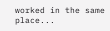worked in the same place...